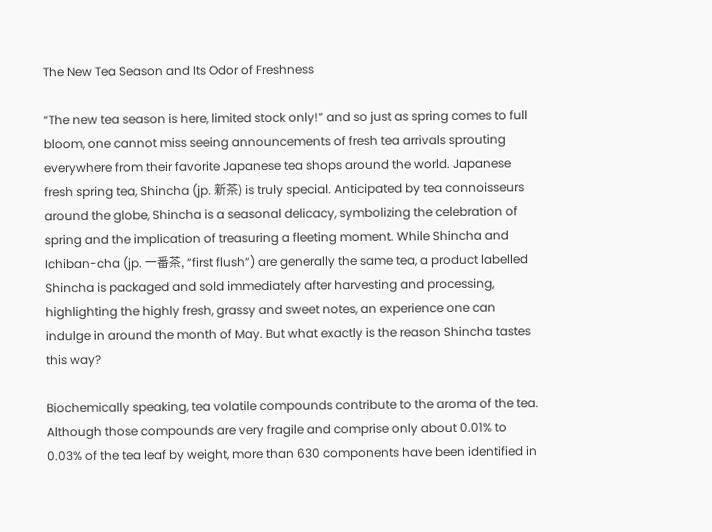The New Tea Season and Its Odor of Freshness

“The new tea season is here, limited stock only!” and so just as spring comes to full bloom, one cannot miss seeing announcements of fresh tea arrivals sprouting everywhere from their favorite Japanese tea shops around the world. Japanese fresh spring tea, Shincha (jp. 新茶) is truly special. Anticipated by tea connoisseurs around the globe, Shincha is a seasonal delicacy, symbolizing the celebration of spring and the implication of treasuring a fleeting moment. While Shincha and Ichiban-cha (jp. 一番茶, “first flush”) are generally the same tea, a product labelled Shincha is packaged and sold immediately after harvesting and processing, highlighting the highly fresh, grassy and sweet notes, an experience one can indulge in around the month of May. But what exactly is the reason Shincha tastes this way?

Biochemically speaking, tea volatile compounds contribute to the aroma of the tea. Although those compounds are very fragile and comprise only about 0.01% to 0.03% of the tea leaf by weight, more than 630 components have been identified in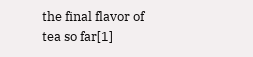the final flavor of tea so far[1]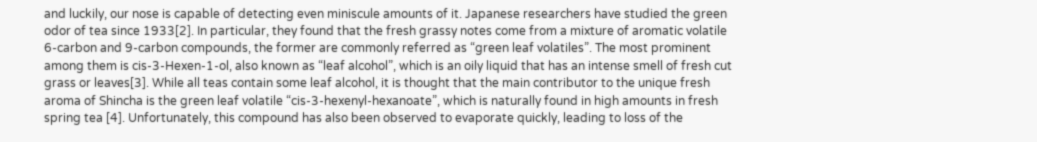and luckily, our nose is capable of detecting even miniscule amounts of it. Japanese researchers have studied the green odor of tea since 1933[2]. In particular, they found that the fresh grassy notes come from a mixture of aromatic volatile 6-carbon and 9-carbon compounds, the former are commonly referred as “green leaf volatiles”. The most prominent among them is cis-3-Hexen-1-ol, also known as “leaf alcohol”, which is an oily liquid that has an intense smell of fresh cut grass or leaves[3]. While all teas contain some leaf alcohol, it is thought that the main contributor to the unique fresh aroma of Shincha is the green leaf volatile “cis-3-hexenyl-hexanoate”, which is naturally found in high amounts in fresh spring tea [4]. Unfortunately, this compound has also been observed to evaporate quickly, leading to loss of the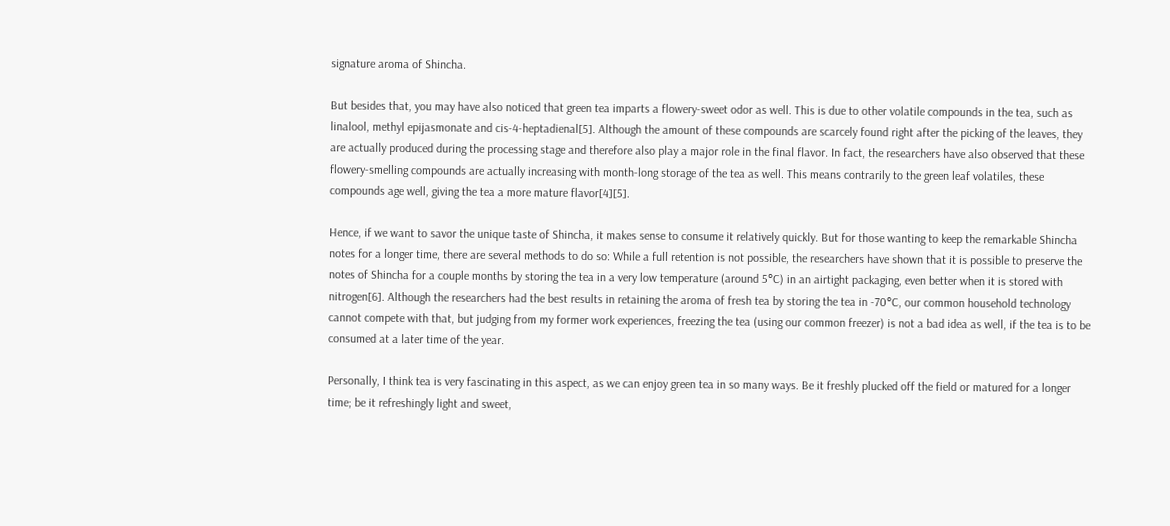signature aroma of Shincha.

But besides that, you may have also noticed that green tea imparts a flowery-sweet odor as well. This is due to other volatile compounds in the tea, such as linalool, methyl epijasmonate and cis-4-heptadienal[5]. Although the amount of these compounds are scarcely found right after the picking of the leaves, they are actually produced during the processing stage and therefore also play a major role in the final flavor. In fact, the researchers have also observed that these flowery-smelling compounds are actually increasing with month-long storage of the tea as well. This means contrarily to the green leaf volatiles, these compounds age well, giving the tea a more mature flavor[4][5].

Hence, if we want to savor the unique taste of Shincha, it makes sense to consume it relatively quickly. But for those wanting to keep the remarkable Shincha notes for a longer time, there are several methods to do so: While a full retention is not possible, the researchers have shown that it is possible to preserve the notes of Shincha for a couple months by storing the tea in a very low temperature (around 5°C) in an airtight packaging, even better when it is stored with nitrogen[6]. Although the researchers had the best results in retaining the aroma of fresh tea by storing the tea in -70°C, our common household technology cannot compete with that, but judging from my former work experiences, freezing the tea (using our common freezer) is not a bad idea as well, if the tea is to be consumed at a later time of the year.

Personally, I think tea is very fascinating in this aspect, as we can enjoy green tea in so many ways. Be it freshly plucked off the field or matured for a longer time; be it refreshingly light and sweet,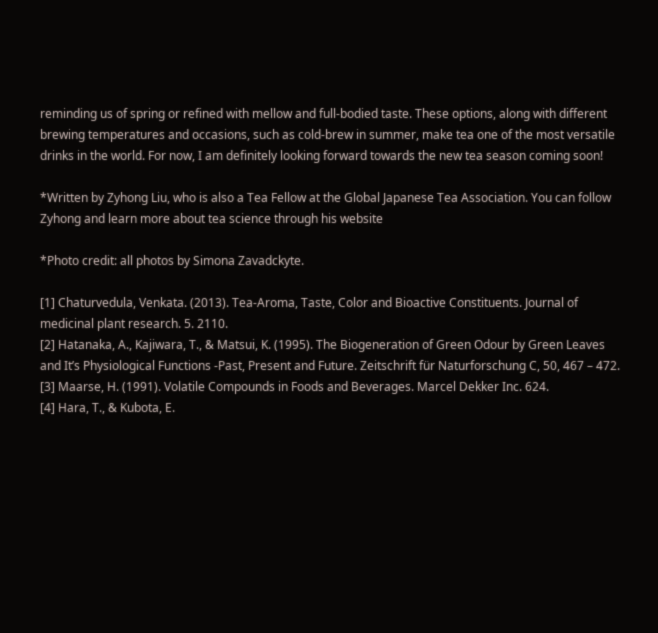reminding us of spring or refined with mellow and full-bodied taste. These options, along with different brewing temperatures and occasions, such as cold-brew in summer, make tea one of the most versatile drinks in the world. For now, I am definitely looking forward towards the new tea season coming soon!

*Written by Zyhong Liu, who is also a Tea Fellow at the Global Japanese Tea Association. You can follow Zyhong and learn more about tea science through his website

*Photo credit: all photos by Simona Zavadckyte.

[1] Chaturvedula, Venkata. (2013). Tea-Aroma, Taste, Color and Bioactive Constituents. Journal of medicinal plant research. 5. 2110.
[2] Hatanaka, A., Kajiwara, T., & Matsui, K. (1995). The Biogeneration of Green Odour by Green Leaves and It’s Physiological Functions -Past, Present and Future. Zeitschrift für Naturforschung C, 50, 467 – 472.
[3] Maarse, H. (1991). Volatile Compounds in Foods and Beverages. Marcel Dekker Inc. 624.
[4] Hara, T., & Kubota, E.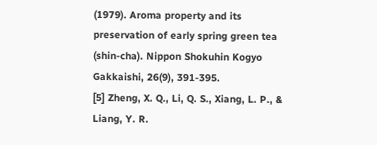(1979). Aroma property and its preservation of early spring green tea (shin-cha). Nippon Shokuhin Kogyo Gakkaishi, 26(9), 391-395.
[5] Zheng, X. Q., Li, Q. S., Xiang, L. P., & Liang, Y. R.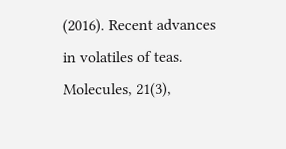(2016). Recent advances in volatiles of teas. Molecules, 21(3),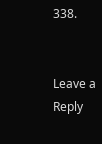338.


Leave a Reply